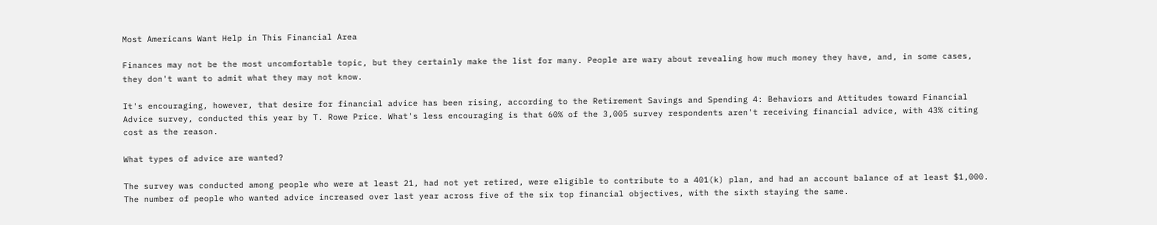Most Americans Want Help in This Financial Area

Finances may not be the most uncomfortable topic, but they certainly make the list for many. People are wary about revealing how much money they have, and, in some cases, they don't want to admit what they may not know.

It's encouraging, however, that desire for financial advice has been rising, according to the Retirement Savings and Spending 4: Behaviors and Attitudes toward Financial Advice survey, conducted this year by T. Rowe Price. What's less encouraging is that 60% of the 3,005 survey respondents aren't receiving financial advice, with 43% citing cost as the reason.

What types of advice are wanted?

The survey was conducted among people who were at least 21, had not yet retired, were eligible to contribute to a 401(k) plan, and had an account balance of at least $1,000. The number of people who wanted advice increased over last year across five of the six top financial objectives, with the sixth staying the same.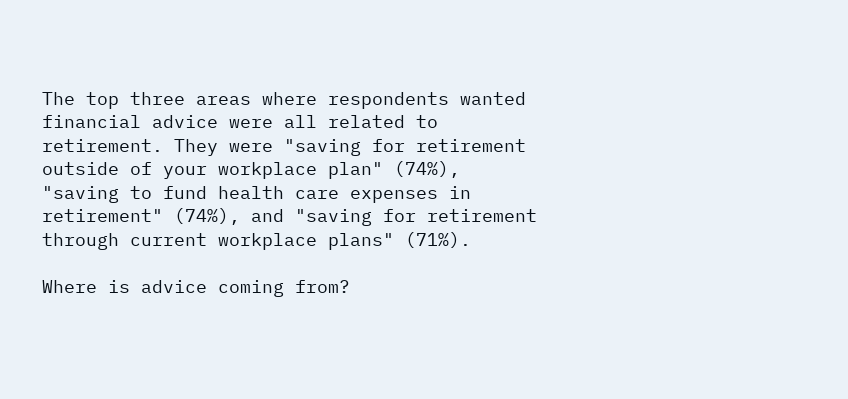The top three areas where respondents wanted financial advice were all related to retirement. They were "saving for retirement outside of your workplace plan" (74%), "saving to fund health care expenses in retirement" (74%), and "saving for retirement through current workplace plans" (71%).

Where is advice coming from?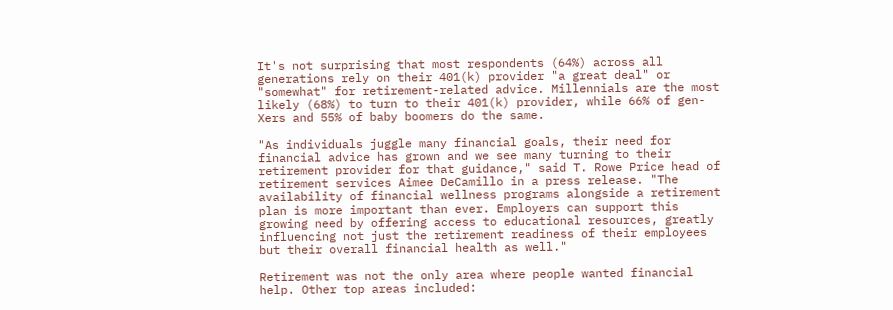It's not surprising that most respondents (64%) across all generations rely on their 401(k) provider "a great deal" or "somewhat" for retirement-related advice. Millennials are the most likely (68%) to turn to their 401(k) provider, while 66% of gen-Xers and 55% of baby boomers do the same.

"As individuals juggle many financial goals, their need for financial advice has grown and we see many turning to their retirement provider for that guidance," said T. Rowe Price head of retirement services Aimee DeCamillo in a press release. "The availability of financial wellness programs alongside a retirement plan is more important than ever. Employers can support this growing need by offering access to educational resources, greatly influencing not just the retirement readiness of their employees but their overall financial health as well."

Retirement was not the only area where people wanted financial help. Other top areas included: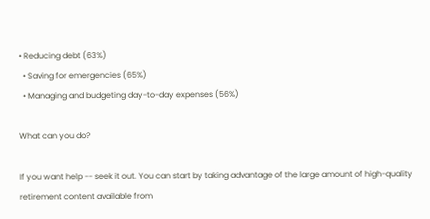• Reducing debt (63%)
  • Saving for emergencies (65%)
  • Managing and budgeting day-to-day expenses (56%)

What can you do?

If you want help -- seek it out. You can start by taking advantage of the large amount of high-quality retirement content available from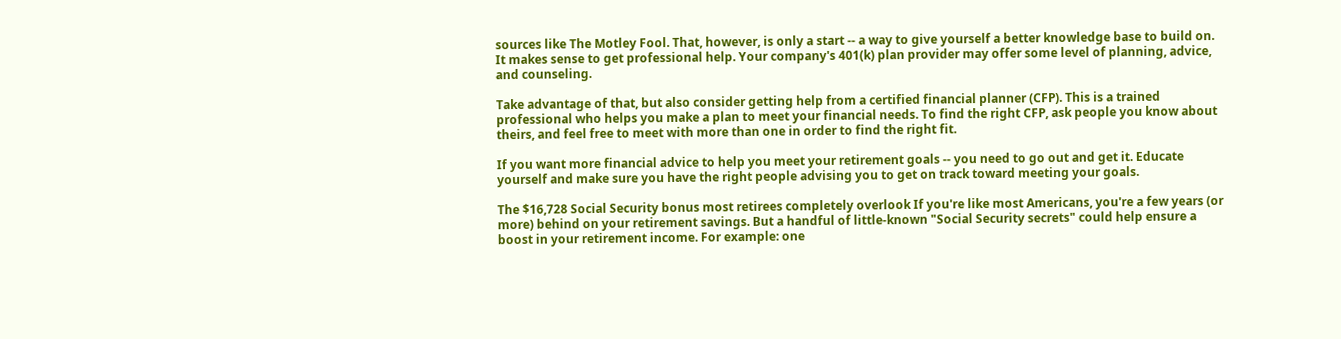sources like The Motley Fool. That, however, is only a start -- a way to give yourself a better knowledge base to build on. It makes sense to get professional help. Your company's 401(k) plan provider may offer some level of planning, advice, and counseling.

Take advantage of that, but also consider getting help from a certified financial planner (CFP). This is a trained professional who helps you make a plan to meet your financial needs. To find the right CFP, ask people you know about theirs, and feel free to meet with more than one in order to find the right fit.

If you want more financial advice to help you meet your retirement goals -- you need to go out and get it. Educate yourself and make sure you have the right people advising you to get on track toward meeting your goals.

The $16,728 Social Security bonus most retirees completely overlook If you're like most Americans, you're a few years (or more) behind on your retirement savings. But a handful of little-known "Social Security secrets" could help ensure a boost in your retirement income. For example: one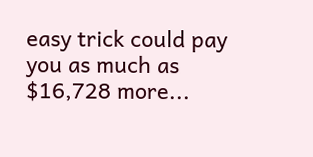easy trick could pay you as much as $16,728 more...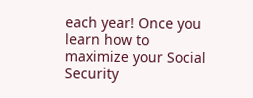each year! Once you learn how to maximize your Social Security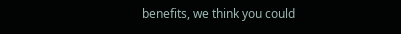benefits, we think you could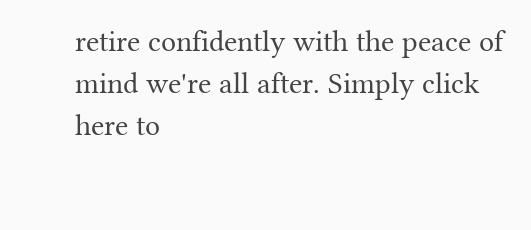retire confidently with the peace of mind we're all after. Simply click here to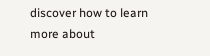discover how to learn more about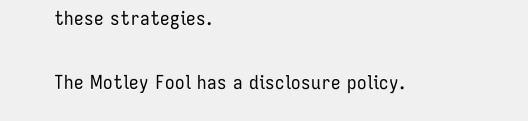these strategies.

The Motley Fool has a disclosure policy.